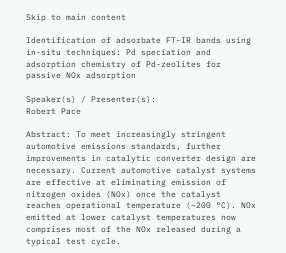Skip to main content

Identification of adsorbate FT-IR bands using in-situ techniques: Pd speciation and adsorption chemistry of Pd-zeolites for passive NOx adsorption

Speaker(s) / Presenter(s):
Robert Pace

Abstract: To meet increasingly stringent automotive emissions standards, further improvements in catalytic converter design are necessary. Current automotive catalyst systems are effective at eliminating emission of nitrogen oxides (NOx) once the catalyst reaches operational temperature (~200 °C). NOx emitted at lower catalyst temperatures now comprises most of the NOx released during a typical test cycle.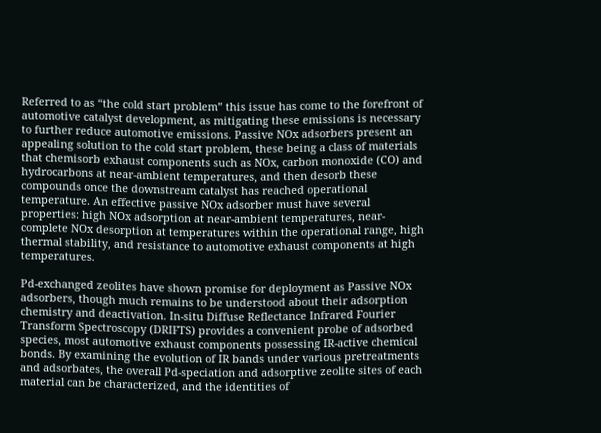Referred to as “the cold start problem” this issue has come to the forefront of automotive catalyst development, as mitigating these emissions is necessary to further reduce automotive emissions. Passive NOx adsorbers present an appealing solution to the cold start problem, these being a class of materials that chemisorb exhaust components such as NOx, carbon monoxide (CO) and hydrocarbons at near-ambient temperatures, and then desorb these compounds once the downstream catalyst has reached operational temperature. An effective passive NOx adsorber must have several properties: high NOx adsorption at near-ambient temperatures, near-complete NOx desorption at temperatures within the operational range, high thermal stability, and resistance to automotive exhaust components at high temperatures.

Pd-exchanged zeolites have shown promise for deployment as Passive NOx adsorbers, though much remains to be understood about their adsorption chemistry and deactivation. In-situ Diffuse Reflectance Infrared Fourier Transform Spectroscopy (DRIFTS) provides a convenient probe of adsorbed species, most automotive exhaust components possessing IR-active chemical bonds. By examining the evolution of IR bands under various pretreatments and adsorbates, the overall Pd-speciation and adsorptive zeolite sites of each material can be characterized, and the identities of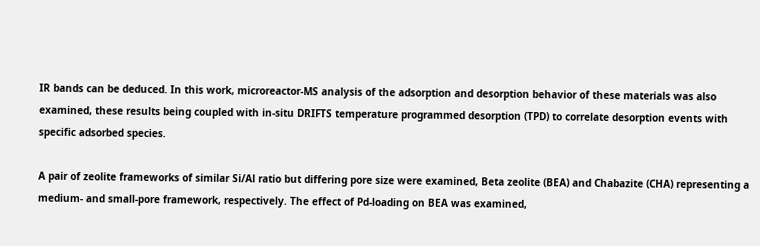IR bands can be deduced. In this work, microreactor-MS analysis of the adsorption and desorption behavior of these materials was also examined, these results being coupled with in-situ DRIFTS temperature programmed desorption (TPD) to correlate desorption events with specific adsorbed species.

A pair of zeolite frameworks of similar Si/Al ratio but differing pore size were examined, Beta zeolite (BEA) and Chabazite (CHA) representing a medium- and small-pore framework, respectively. The effect of Pd-loading on BEA was examined,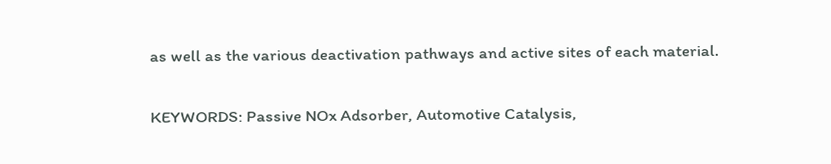as well as the various deactivation pathways and active sites of each material.

KEYWORDS: Passive NOx Adsorber, Automotive Catalysis,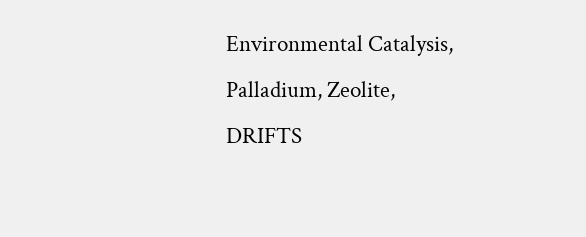Environmental Catalysis, Palladium, Zeolite, DRIFTS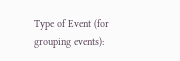Type of Event (for grouping events):